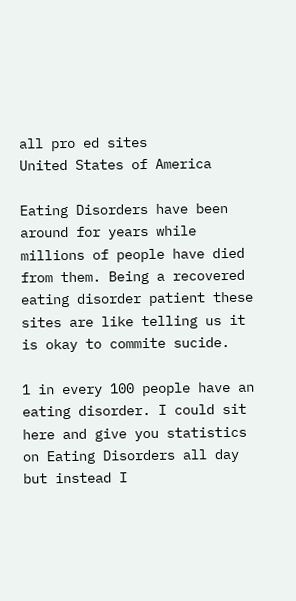all pro ed sites
United States of America

Eating Disorders have been around for years while millions of people have died from them. Being a recovered eating disorder patient these sites are like telling us it is okay to commite sucide.

1 in every 100 people have an eating disorder. I could sit here and give you statistics on Eating Disorders all day but instead I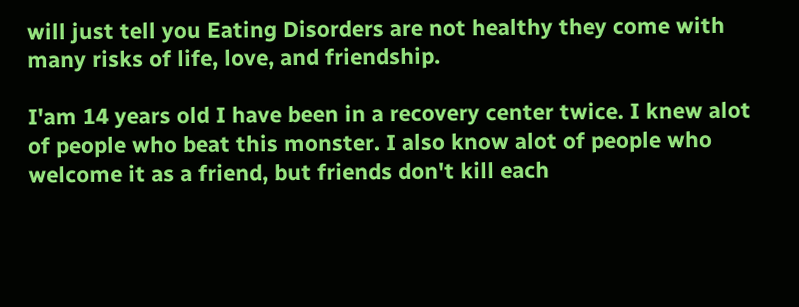will just tell you Eating Disorders are not healthy they come with many risks of life, love, and friendship.

I'am 14 years old I have been in a recovery center twice. I knew alot of people who beat this monster. I also know alot of people who welcome it as a friend, but friends don't kill each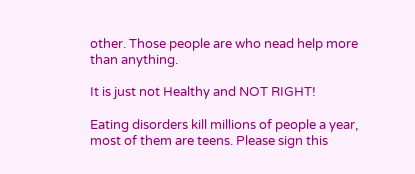other. Those people are who nead help more than anything.

It is just not Healthy and NOT RIGHT!

Eating disorders kill millions of people a year, most of them are teens. Please sign this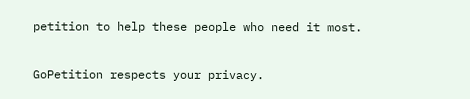petition to help these people who need it most.

GoPetition respects your privacy.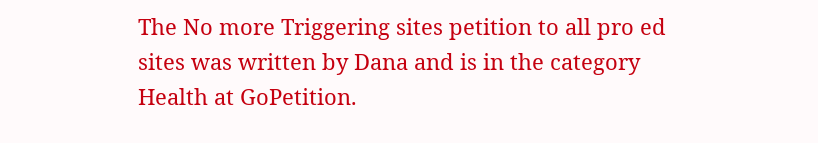The No more Triggering sites petition to all pro ed sites was written by Dana and is in the category Health at GoPetition.